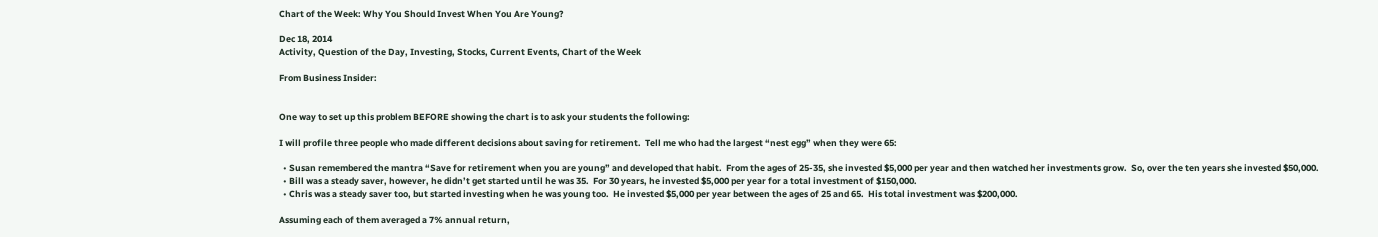Chart of the Week: Why You Should Invest When You Are Young?

Dec 18, 2014
Activity, Question of the Day, Investing, Stocks, Current Events, Chart of the Week

From Business Insider:


One way to set up this problem BEFORE showing the chart is to ask your students the following:

I will profile three people who made different decisions about saving for retirement.  Tell me who had the largest “nest egg” when they were 65:

  • Susan remembered the mantra “Save for retirement when you are young” and developed that habit.  From the ages of 25-35, she invested $5,000 per year and then watched her investments grow.  So, over the ten years she invested $50,000.
  • Bill was a steady saver, however, he didn’t get started until he was 35.  For 30 years, he invested $5,000 per year for a total investment of $150,000.
  • Chris was a steady saver too, but started investing when he was young too.  He invested $5,000 per year between the ages of 25 and 65.  His total investment was $200,000.

Assuming each of them averaged a 7% annual return,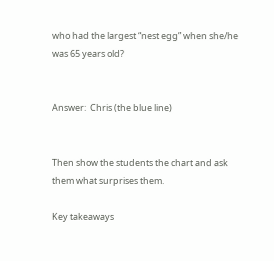who had the largest “nest egg” when she/he was 65 years old?


Answer:  Chris (the blue line)


Then show the students the chart and ask them what surprises them.

Key takeaways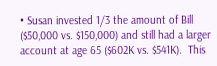• Susan invested 1/3 the amount of Bill ($50,000 vs. $150,000) and still had a larger account at age 65 ($602K vs. $541K).  This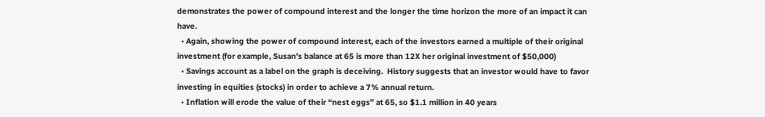demonstrates the power of compound interest and the longer the time horizon the more of an impact it can have.
  • Again, showing the power of compound interest, each of the investors earned a multiple of their original investment (for example, Susan’s balance at 65 is more than 12X her original investment of $50,000)
  • Savings account as a label on the graph is deceiving.  History suggests that an investor would have to favor investing in equities (stocks) in order to achieve a 7% annual return.
  • Inflation will erode the value of their “nest eggs” at 65, so $1.1 million in 40 years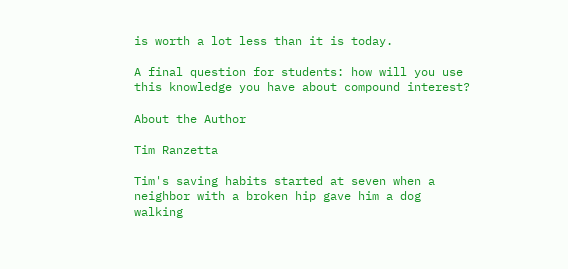is worth a lot less than it is today.

A final question for students: how will you use this knowledge you have about compound interest?

About the Author

Tim Ranzetta

Tim's saving habits started at seven when a neighbor with a broken hip gave him a dog walking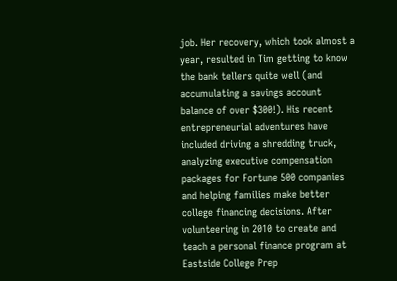job. Her recovery, which took almost a year, resulted in Tim getting to know the bank tellers quite well (and accumulating a savings account balance of over $300!). His recent entrepreneurial adventures have included driving a shredding truck, analyzing executive compensation packages for Fortune 500 companies and helping families make better college financing decisions. After volunteering in 2010 to create and teach a personal finance program at Eastside College Prep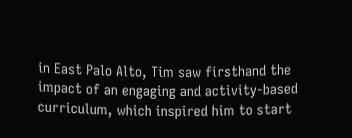in East Palo Alto, Tim saw firsthand the impact of an engaging and activity-based curriculum, which inspired him to start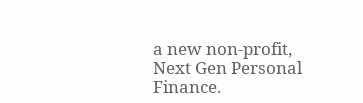a new non-profit, Next Gen Personal Finance.